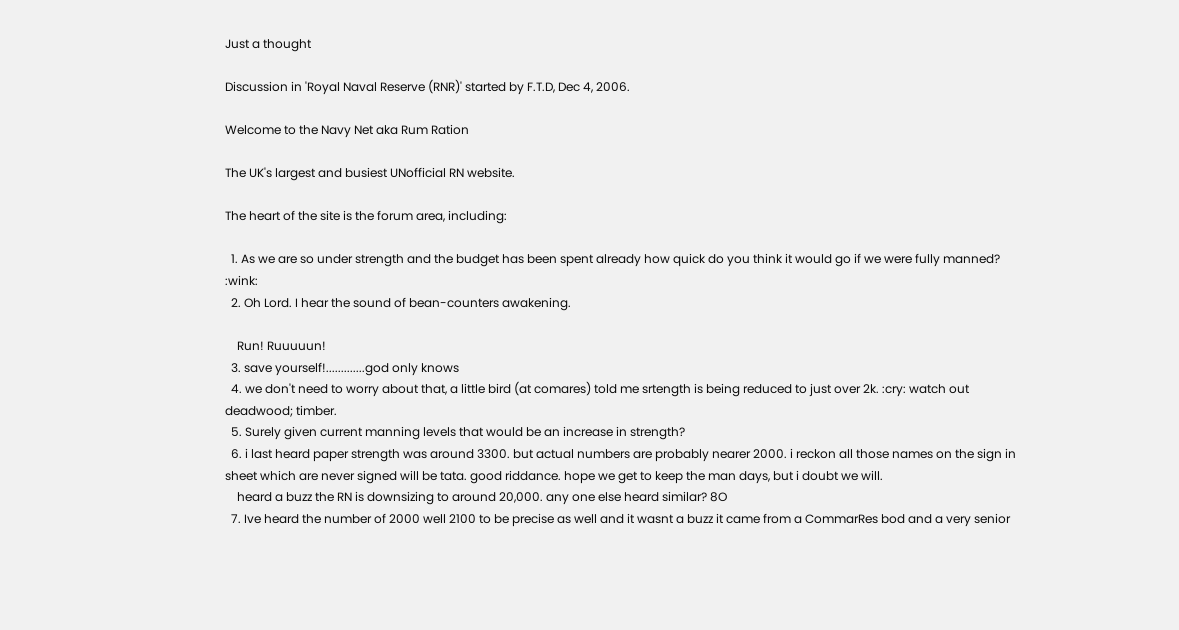Just a thought

Discussion in 'Royal Naval Reserve (RNR)' started by F.T.D, Dec 4, 2006.

Welcome to the Navy Net aka Rum Ration

The UK's largest and busiest UNofficial RN website.

The heart of the site is the forum area, including:

  1. As we are so under strength and the budget has been spent already how quick do you think it would go if we were fully manned? :wink:
  2. Oh Lord. I hear the sound of bean-counters awakening.

    Run! Ruuuuun!
  3. save yourself!.............god only knows
  4. we don't need to worry about that, a little bird (at comares) told me srtength is being reduced to just over 2k. :cry: watch out deadwood; timber.
  5. Surely given current manning levels that would be an increase in strength?
  6. i last heard paper strength was around 3300. but actual numbers are probably nearer 2000. i reckon all those names on the sign in sheet which are never signed will be tata. good riddance. hope we get to keep the man days, but i doubt we will.
    heard a buzz the RN is downsizing to around 20,000. any one else heard similar? 8O
  7. Ive heard the number of 2000 well 2100 to be precise as well and it wasnt a buzz it came from a CommarRes bod and a very senior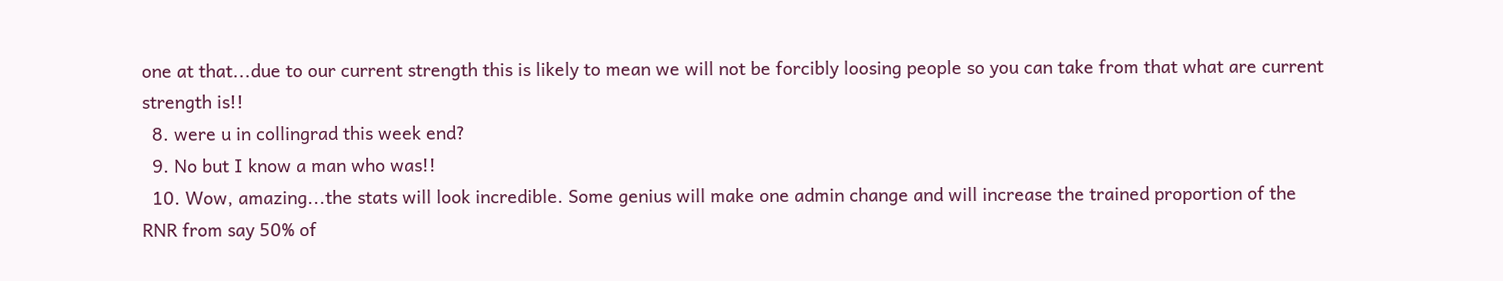one at that...due to our current strength this is likely to mean we will not be forcibly loosing people so you can take from that what are current strength is!!
  8. were u in collingrad this week end?
  9. No but I know a man who was!!
  10. Wow, amazing...the stats will look incredible. Some genius will make one admin change and will increase the trained proportion of the RNR from say 50% of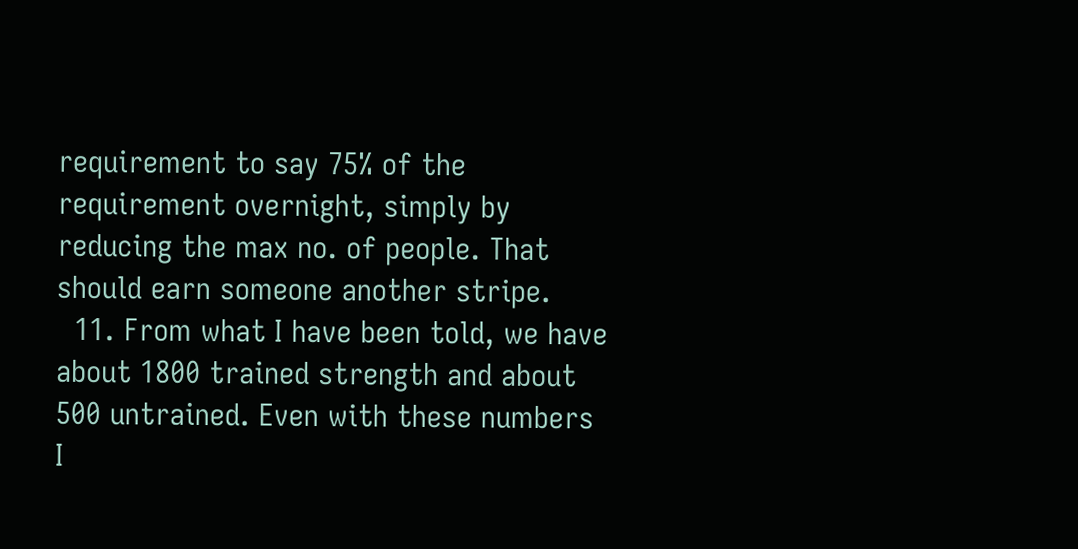requirement to say 75% of the requirement overnight, simply by reducing the max no. of people. That should earn someone another stripe.
  11. From what I have been told, we have about 1800 trained strength and about 500 untrained. Even with these numbers I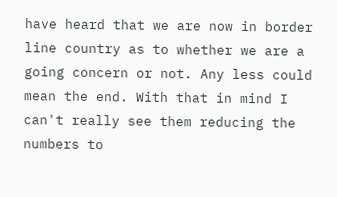have heard that we are now in border line country as to whether we are a going concern or not. Any less could mean the end. With that in mind I can't really see them reducing the numbers to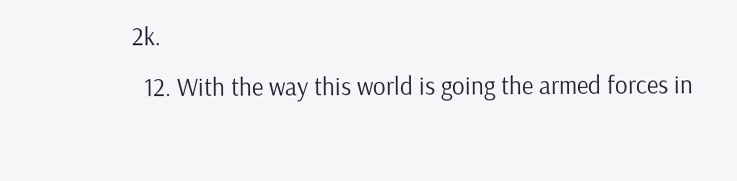2k.
  12. With the way this world is going the armed forces in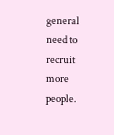general need to recruit more people.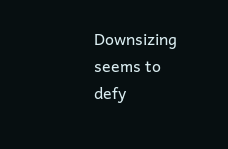Downsizing seems to defy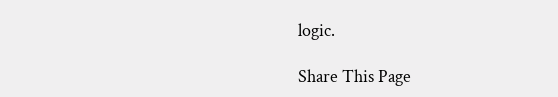logic.

Share This Page